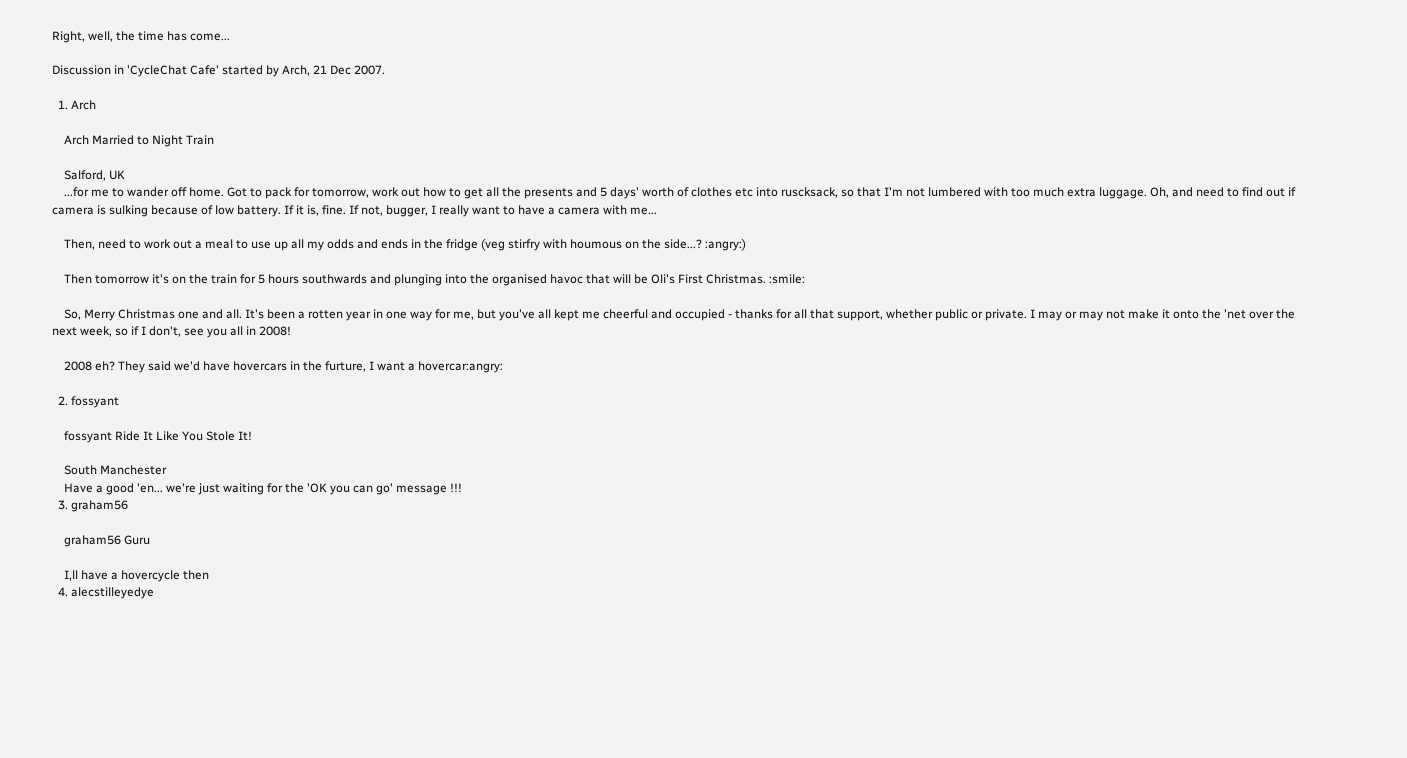Right, well, the time has come...

Discussion in 'CycleChat Cafe' started by Arch, 21 Dec 2007.

  1. Arch

    Arch Married to Night Train

    Salford, UK
    ...for me to wander off home. Got to pack for tomorrow, work out how to get all the presents and 5 days' worth of clothes etc into ruscksack, so that I'm not lumbered with too much extra luggage. Oh, and need to find out if camera is sulking because of low battery. If it is, fine. If not, bugger, I really want to have a camera with me...

    Then, need to work out a meal to use up all my odds and ends in the fridge (veg stirfry with houmous on the side...? :angry:)

    Then tomorrow it's on the train for 5 hours southwards and plunging into the organised havoc that will be Oli's First Christmas. :smile:

    So, Merry Christmas one and all. It's been a rotten year in one way for me, but you've all kept me cheerful and occupied - thanks for all that support, whether public or private. I may or may not make it onto the 'net over the next week, so if I don't, see you all in 2008!

    2008 eh? They said we'd have hovercars in the furture, I want a hovercar:angry:

  2. fossyant

    fossyant Ride It Like You Stole It!

    South Manchester
    Have a good 'en... we're just waiting for the 'OK you can go' message !!!
  3. graham56

    graham56 Guru

    I,ll have a hovercycle then
  4. alecstilleyedye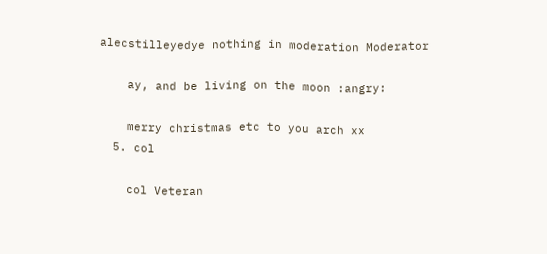alecstilleyedye nothing in moderation Moderator

    ay, and be living on the moon :angry:

    merry christmas etc to you arch xx
  5. col

    col Veteran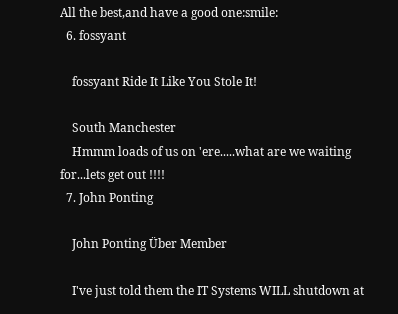All the best,and have a good one:smile:
  6. fossyant

    fossyant Ride It Like You Stole It!

    South Manchester
    Hmmm loads of us on 'ere.....what are we waiting for...lets get out !!!!
  7. John Ponting

    John Ponting Über Member

    I've just told them the IT Systems WILL shutdown at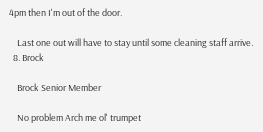4pm then I'm out of the door.

    Last one out will have to stay until some cleaning staff arrive.
  8. Brock

    Brock Senior Member

    No problem Arch me ol' trumpet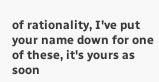of rationality, I've put your name down for one of these, it's yours as soon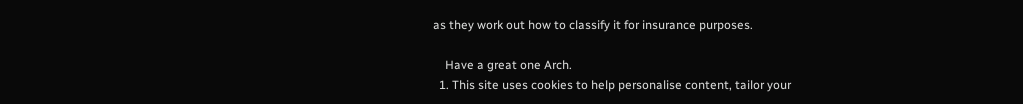as they work out how to classify it for insurance purposes.

    Have a great one Arch.
  1. This site uses cookies to help personalise content, tailor your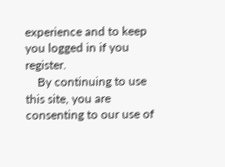experience and to keep you logged in if you register.
    By continuing to use this site, you are consenting to our use of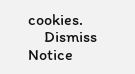cookies.
    Dismiss Notice